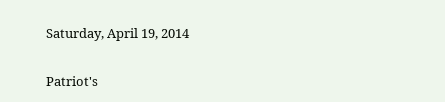Saturday, April 19, 2014

Patriot's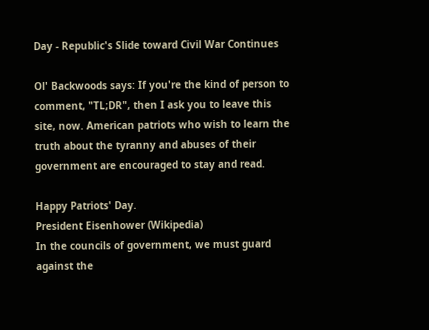Day - Republic's Slide toward Civil War Continues

Ol' Backwoods says: If you're the kind of person to comment, "TL;DR", then I ask you to leave this site, now. American patriots who wish to learn the truth about the tyranny and abuses of their government are encouraged to stay and read.

Happy Patriots' Day.
President Eisenhower (Wikipedia)
In the councils of government, we must guard against the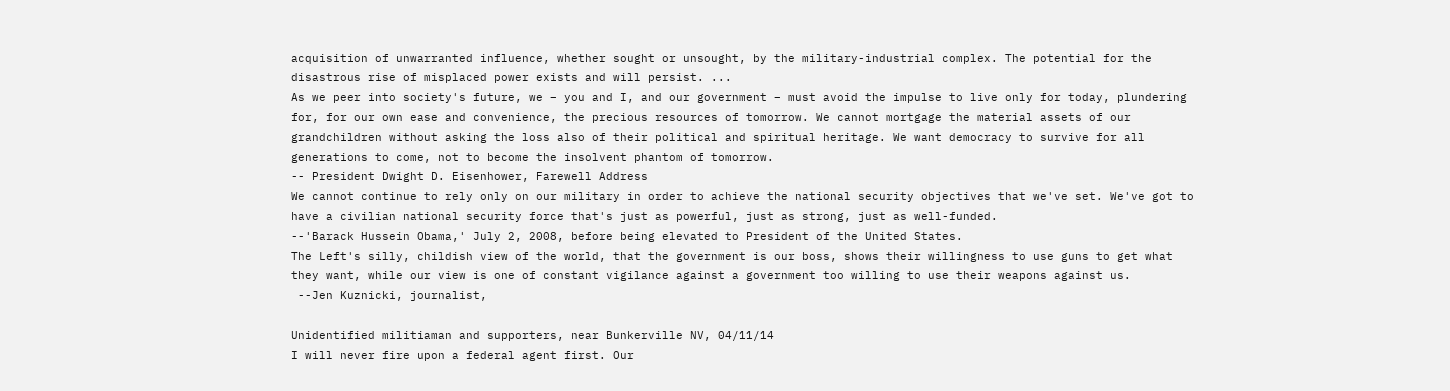acquisition of unwarranted influence, whether sought or unsought, by the military-industrial complex. The potential for the disastrous rise of misplaced power exists and will persist. ...
As we peer into society's future, we – you and I, and our government – must avoid the impulse to live only for today, plundering for, for our own ease and convenience, the precious resources of tomorrow. We cannot mortgage the material assets of our grandchildren without asking the loss also of their political and spiritual heritage. We want democracy to survive for all generations to come, not to become the insolvent phantom of tomorrow.
-- President Dwight D. Eisenhower, Farewell Address
We cannot continue to rely only on our military in order to achieve the national security objectives that we've set. We've got to have a civilian national security force that's just as powerful, just as strong, just as well-funded.
--'Barack Hussein Obama,' July 2, 2008, before being elevated to President of the United States.
The Left's silly, childish view of the world, that the government is our boss, shows their willingness to use guns to get what they want, while our view is one of constant vigilance against a government too willing to use their weapons against us.
 --Jen Kuznicki, journalist,

Unidentified militiaman and supporters, near Bunkerville NV, 04/11/14
I will never fire upon a federal agent first. Our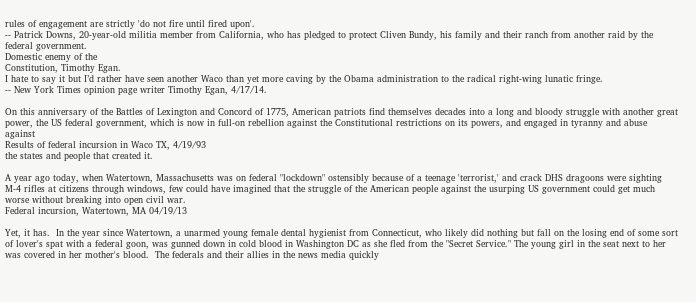rules of engagement are strictly 'do not fire until fired upon'.
-- Patrick Downs, 20-year-old militia member from California, who has pledged to protect Cliven Bundy, his family and their ranch from another raid by the federal government.
Domestic enemy of the
Constitution, Timothy Egan.
I hate to say it but I’d rather have seen another Waco than yet more caving by the Obama administration to the radical right-wing lunatic fringe.
-- New York Times opinion page writer Timothy Egan, 4/17/14.

On this anniversary of the Battles of Lexington and Concord of 1775, American patriots find themselves decades into a long and bloody struggle with another great power, the US federal government, which is now in full-on rebellion against the Constitutional restrictions on its powers, and engaged in tyranny and abuse against
Results of federal incursion in Waco TX, 4/19/93
the states and people that created it.

A year ago today, when Watertown, Massachusetts was on federal "lockdown" ostensibly because of a teenage 'terrorist,' and crack DHS dragoons were sighting M-4 rifles at citizens through windows, few could have imagined that the struggle of the American people against the usurping US government could get much worse without breaking into open civil war.
Federal incursion, Watertown, MA 04/19/13

Yet, it has.  In the year since Watertown, a unarmed young female dental hygienist from Connecticut, who likely did nothing but fall on the losing end of some sort of lover's spat with a federal goon, was gunned down in cold blood in Washington DC as she fled from the "Secret Service." The young girl in the seat next to her was covered in her mother's blood.  The federals and their allies in the news media quickly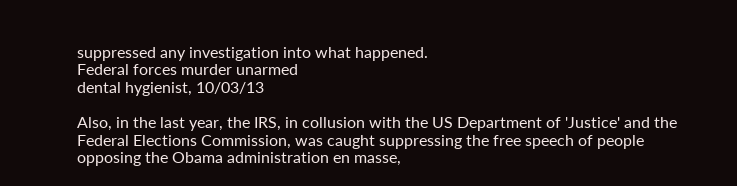suppressed any investigation into what happened.
Federal forces murder unarmed
dental hygienist, 10/03/13

Also, in the last year, the IRS, in collusion with the US Department of 'Justice' and the Federal Elections Commission, was caught suppressing the free speech of people opposing the Obama administration en masse,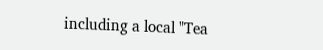including a local "Tea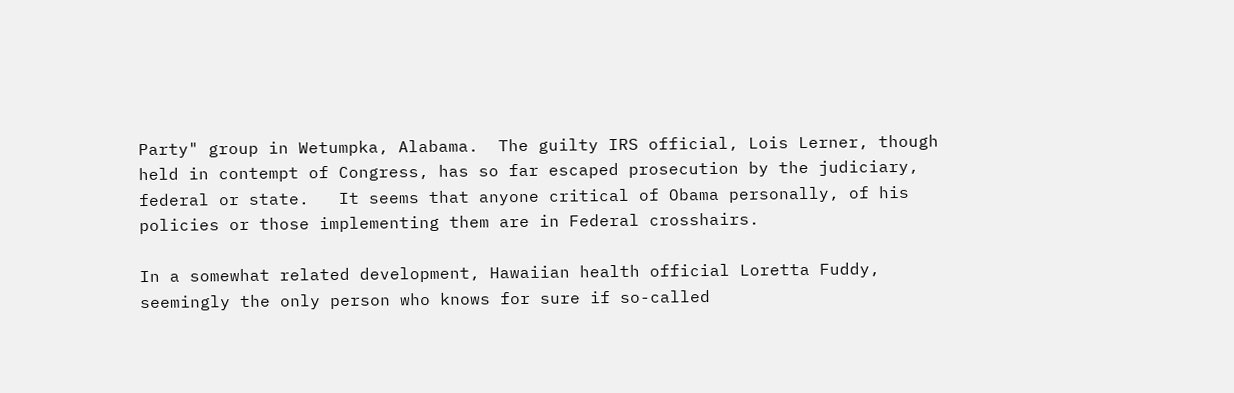Party" group in Wetumpka, Alabama.  The guilty IRS official, Lois Lerner, though held in contempt of Congress, has so far escaped prosecution by the judiciary, federal or state.   It seems that anyone critical of Obama personally, of his policies or those implementing them are in Federal crosshairs.

In a somewhat related development, Hawaiian health official Loretta Fuddy, seemingly the only person who knows for sure if so-called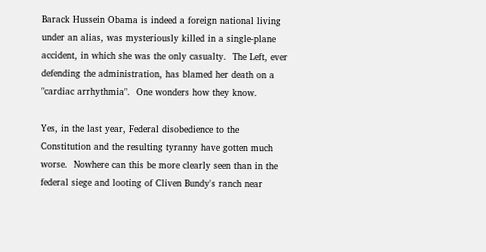Barack Hussein Obama is indeed a foreign national living under an alias, was mysteriously killed in a single-plane accident, in which she was the only casualty.  The Left, ever defending the administration, has blamed her death on a "cardiac arrhythmia".  One wonders how they know.

Yes, in the last year, Federal disobedience to the Constitution and the resulting tyranny have gotten much worse.  Nowhere can this be more clearly seen than in the federal siege and looting of Cliven Bundy's ranch near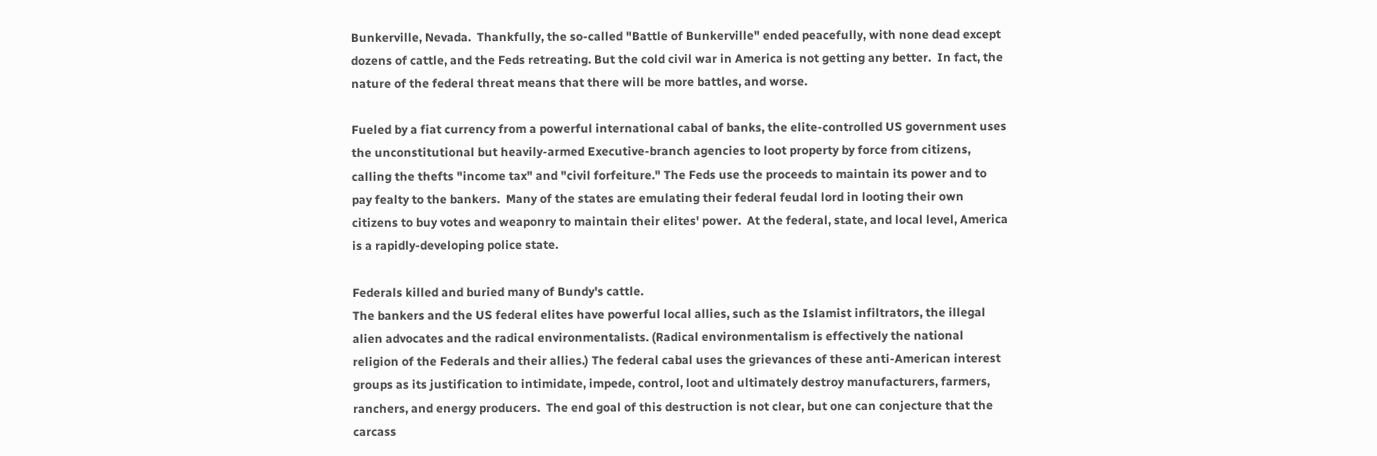Bunkerville, Nevada.  Thankfully, the so-called "Battle of Bunkerville" ended peacefully, with none dead except dozens of cattle, and the Feds retreating. But the cold civil war in America is not getting any better.  In fact, the nature of the federal threat means that there will be more battles, and worse.

Fueled by a fiat currency from a powerful international cabal of banks, the elite-controlled US government uses the unconstitutional but heavily-armed Executive-branch agencies to loot property by force from citizens, calling the thefts "income tax" and "civil forfeiture." The Feds use the proceeds to maintain its power and to pay fealty to the bankers.  Many of the states are emulating their federal feudal lord in looting their own citizens to buy votes and weaponry to maintain their elites' power.  At the federal, state, and local level, America is a rapidly-developing police state.

Federals killed and buried many of Bundy's cattle.
The bankers and the US federal elites have powerful local allies, such as the Islamist infiltrators, the illegal alien advocates and the radical environmentalists. (Radical environmentalism is effectively the national religion of the Federals and their allies.) The federal cabal uses the grievances of these anti-American interest groups as its justification to intimidate, impede, control, loot and ultimately destroy manufacturers, farmers, ranchers, and energy producers.  The end goal of this destruction is not clear, but one can conjecture that the carcass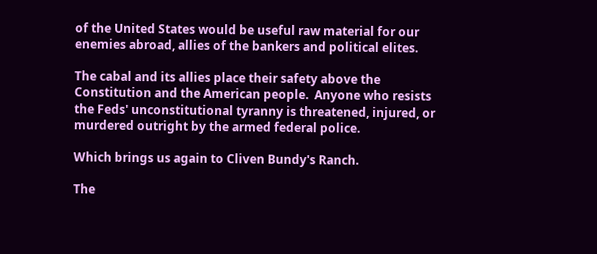of the United States would be useful raw material for our enemies abroad, allies of the bankers and political elites.

The cabal and its allies place their safety above the Constitution and the American people.  Anyone who resists the Feds' unconstitutional tyranny is threatened, injured, or murdered outright by the armed federal police.

Which brings us again to Cliven Bundy's Ranch.

The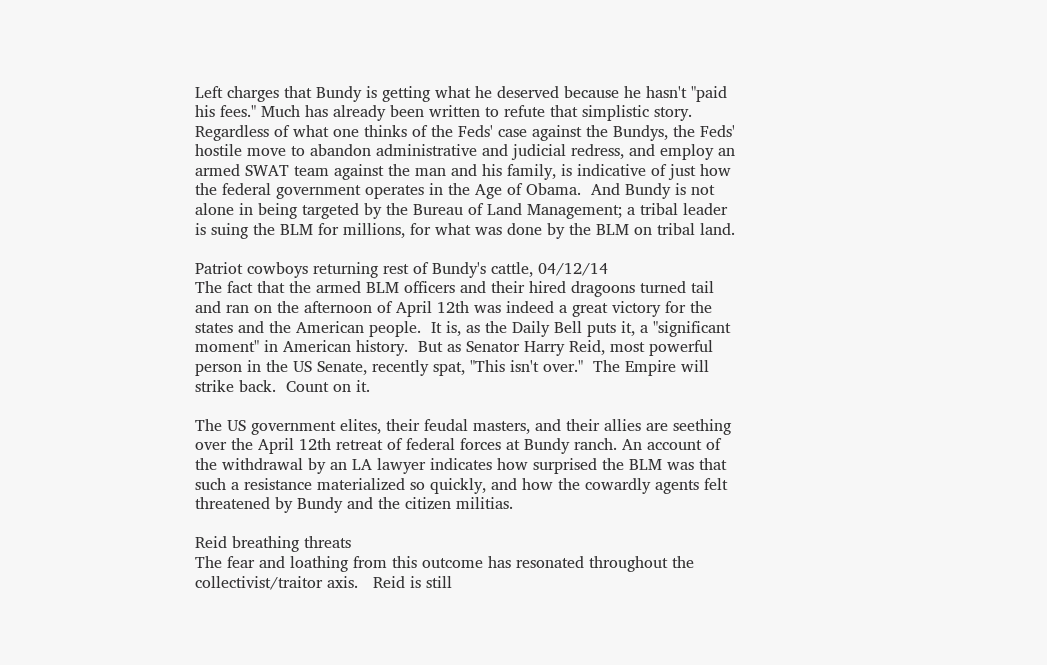Left charges that Bundy is getting what he deserved because he hasn't "paid his fees." Much has already been written to refute that simplistic story. Regardless of what one thinks of the Feds' case against the Bundys, the Feds' hostile move to abandon administrative and judicial redress, and employ an armed SWAT team against the man and his family, is indicative of just how the federal government operates in the Age of Obama.  And Bundy is not alone in being targeted by the Bureau of Land Management; a tribal leader is suing the BLM for millions, for what was done by the BLM on tribal land.

Patriot cowboys returning rest of Bundy's cattle, 04/12/14
The fact that the armed BLM officers and their hired dragoons turned tail and ran on the afternoon of April 12th was indeed a great victory for the states and the American people.  It is, as the Daily Bell puts it, a "significant moment" in American history.  But as Senator Harry Reid, most powerful person in the US Senate, recently spat, "This isn't over."  The Empire will strike back.  Count on it.

The US government elites, their feudal masters, and their allies are seething over the April 12th retreat of federal forces at Bundy ranch. An account of the withdrawal by an LA lawyer indicates how surprised the BLM was that such a resistance materialized so quickly, and how the cowardly agents felt threatened by Bundy and the citizen militias.

Reid breathing threats
The fear and loathing from this outcome has resonated throughout the collectivist/traitor axis.   Reid is still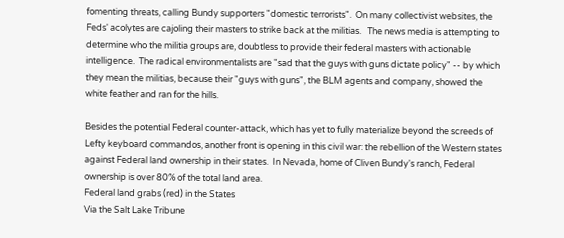fomenting threats, calling Bundy supporters "domestic terrorists".  On many collectivist websites, the Feds' acolytes are cajoling their masters to strike back at the militias.   The news media is attempting to determine who the militia groups are, doubtless to provide their federal masters with actionable intelligence.  The radical environmentalists are "sad that the guys with guns dictate policy" -- by which they mean the militias, because their "guys with guns", the BLM agents and company, showed the white feather and ran for the hills.

Besides the potential Federal counter-attack, which has yet to fully materialize beyond the screeds of Lefty keyboard commandos, another front is opening in this civil war: the rebellion of the Western states against Federal land ownership in their states.  In Nevada, home of Cliven Bundy's ranch, Federal ownership is over 80% of the total land area.
Federal land grabs (red) in the States
Via the Salt Lake Tribune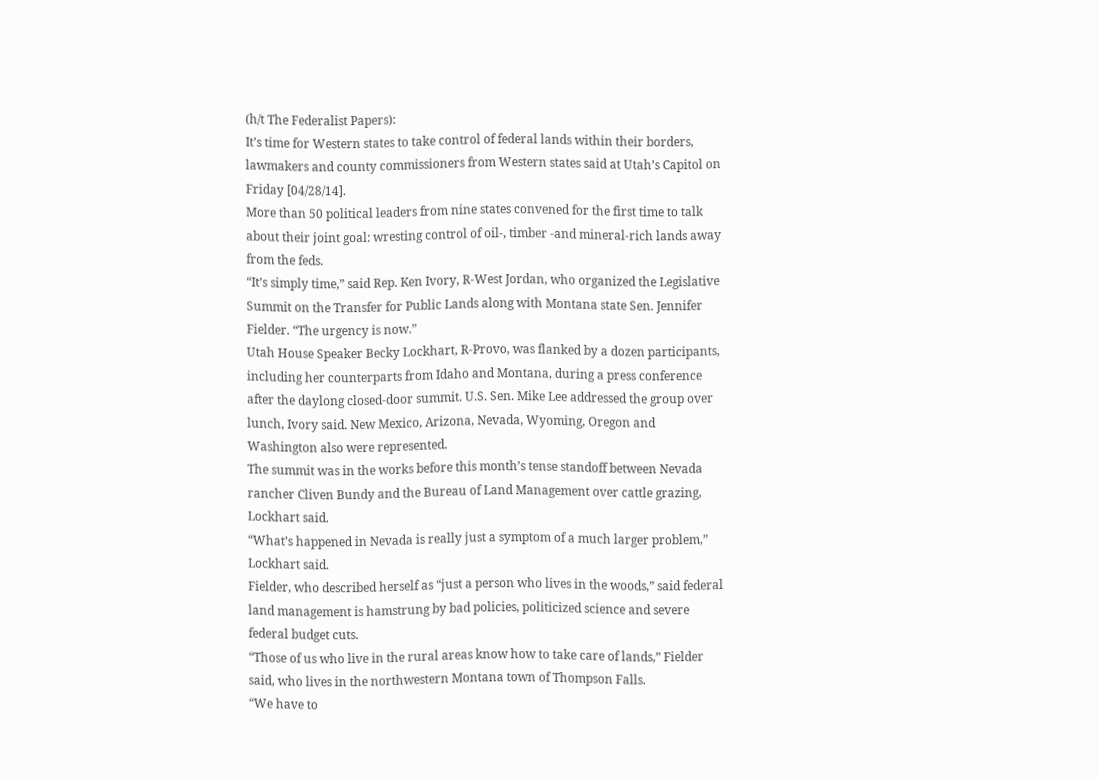(h/t The Federalist Papers):
It’s time for Western states to take control of federal lands within their borders, lawmakers and county commissioners from Western states said at Utah’s Capitol on Friday [04/28/14].
More than 50 political leaders from nine states convened for the first time to talk about their joint goal: wresting control of oil-, timber -and mineral-rich lands away from the feds.
“It’s simply time,” said Rep. Ken Ivory, R-West Jordan, who organized the Legislative Summit on the Transfer for Public Lands along with Montana state Sen. Jennifer Fielder. “The urgency is now.”
Utah House Speaker Becky Lockhart, R-Provo, was flanked by a dozen participants, including her counterparts from Idaho and Montana, during a press conference after the daylong closed-door summit. U.S. Sen. Mike Lee addressed the group over lunch, Ivory said. New Mexico, Arizona, Nevada, Wyoming, Oregon and Washington also were represented.
The summit was in the works before this month’s tense standoff between Nevada rancher Cliven Bundy and the Bureau of Land Management over cattle grazing, Lockhart said.
“What’s happened in Nevada is really just a symptom of a much larger problem,” Lockhart said.
Fielder, who described herself as “just a person who lives in the woods,” said federal land management is hamstrung by bad policies, politicized science and severe federal budget cuts.
“Those of us who live in the rural areas know how to take care of lands,” Fielder said, who lives in the northwestern Montana town of Thompson Falls.
“We have to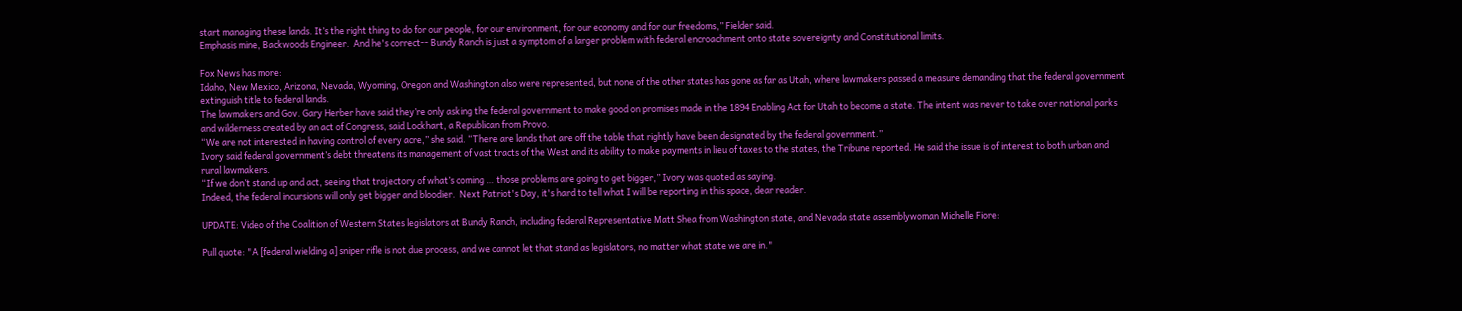start managing these lands. It’s the right thing to do for our people, for our environment, for our economy and for our freedoms,” Fielder said.
Emphasis mine, Backwoods Engineer.  And he's correct-- Bundy Ranch is just a symptom of a larger problem with federal encroachment onto state sovereignty and Constitutional limits.

Fox News has more:
Idaho, New Mexico, Arizona, Nevada, Wyoming, Oregon and Washington also were represented, but none of the other states has gone as far as Utah, where lawmakers passed a measure demanding that the federal government extinguish title to federal lands.
The lawmakers and Gov. Gary Herber have said they’re only asking the federal government to make good on promises made in the 1894 Enabling Act for Utah to become a state. The intent was never to take over national parks and wilderness created by an act of Congress, said Lockhart, a Republican from Provo.
“We are not interested in having control of every acre,” she said. “There are lands that are off the table that rightly have been designated by the federal government.”
Ivory said federal government’s debt threatens its management of vast tracts of the West and its ability to make payments in lieu of taxes to the states, the Tribune reported. He said the issue is of interest to both urban and rural lawmakers.
“If we don’t stand up and act, seeing that trajectory of what’s coming … those problems are going to get bigger,” Ivory was quoted as saying.
Indeed, the federal incursions will only get bigger and bloodier.  Next Patriot's Day, it's hard to tell what I will be reporting in this space, dear reader.

UPDATE: Video of the Coalition of Western States legislators at Bundy Ranch, including federal Representative Matt Shea from Washington state, and Nevada state assemblywoman Michelle Fiore:

Pull quote: "A [federal wielding a] sniper rifle is not due process, and we cannot let that stand as legislators, no matter what state we are in."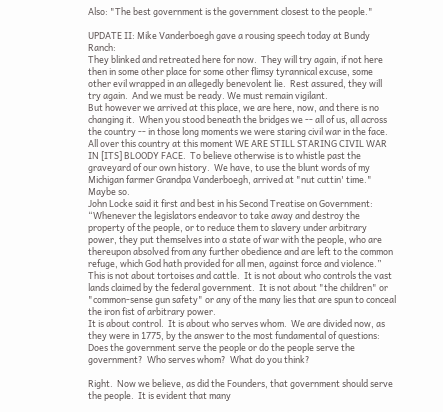Also: "The best government is the government closest to the people."

UPDATE II: Mike Vanderboegh gave a rousing speech today at Bundy Ranch:
They blinked and retreated here for now.  They will try again, if not here then in some other place for some other flimsy tyrannical excuse, some other evil wrapped in an allegedly benevolent lie.  Rest assured, they will try again.  And we must be ready. We must remain vigilant.
But however we arrived at this place, we are here, now, and there is no changing it.  When you stood beneath the bridges we -- all of us, all across the country -- in those long moments we were staring civil war in the face. All over this country at this moment WE ARE STILL STARING CIVIL WAR IN [ITS] BLOODY FACE.  To believe otherwise is to whistle past the graveyard of our own history.  We have, to use the blunt words of my Michigan farmer Grandpa Vanderboegh, arrived at "nut cuttin' time."
Maybe so.
John Locke said it first and best in his Second Treatise on Government:
“Whenever the legislators endeavor to take away and destroy the property of the people, or to reduce them to slavery under arbitrary power, they put themselves into a state of war with the people, who are thereupon absolved from any further obedience and are left to the common refuge, which God hath provided for all men, against force and violence.”
This is not about tortoises and cattle.  It is not about who controls the vast lands claimed by the federal government.  It is not about "the children" or "common-sense gun safety" or any of the many lies that are spun to conceal the iron fist of arbitrary power.
It is about control.  It is about who serves whom.  We are divided now, as they were in 1775, by the answer to the most fundamental of questions: Does the government serve the people or do the people serve the government?  Who serves whom?  What do you think?

Right.  Now we believe, as did the Founders, that government should serve the people.  It is evident that many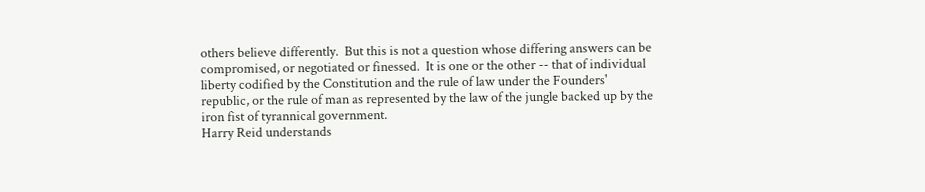others believe differently.  But this is not a question whose differing answers can be compromised, or negotiated or finessed.  It is one or the other -- that of individual liberty codified by the Constitution and the rule of law under the Founders' republic, or the rule of man as represented by the law of the jungle backed up by the iron fist of tyrannical government.
Harry Reid understands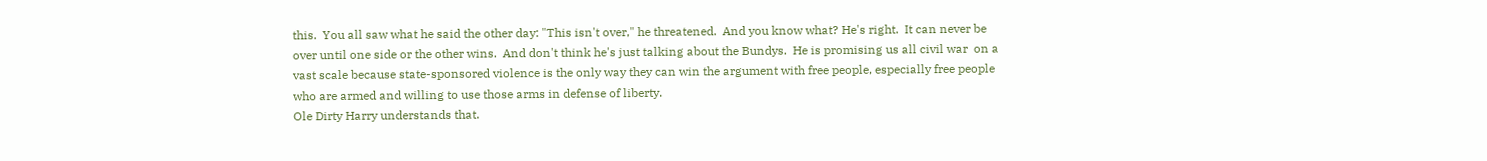this.  You all saw what he said the other day: "This isn't over," he threatened.  And you know what? He's right.  It can never be over until one side or the other wins.  And don't think he's just talking about the Bundys.  He is promising us all civil war  on a vast scale because state-sponsored violence is the only way they can win the argument with free people, especially free people who are armed and willing to use those arms in defense of liberty.
Ole Dirty Harry understands that.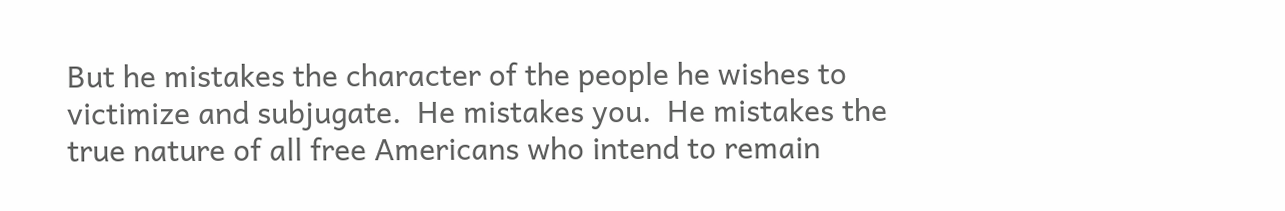But he mistakes the character of the people he wishes to victimize and subjugate.  He mistakes you.  He mistakes the true nature of all free Americans who intend to remain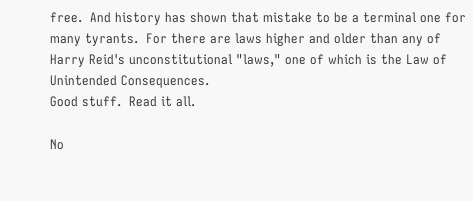free.  And history has shown that mistake to be a terminal one for many tyrants.  For there are laws higher and older than any of Harry Reid's unconstitutional "laws," one of which is the Law of Unintended Consequences.
Good stuff.  Read it all.

No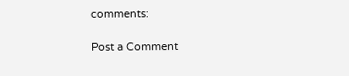comments:

Post a Comment